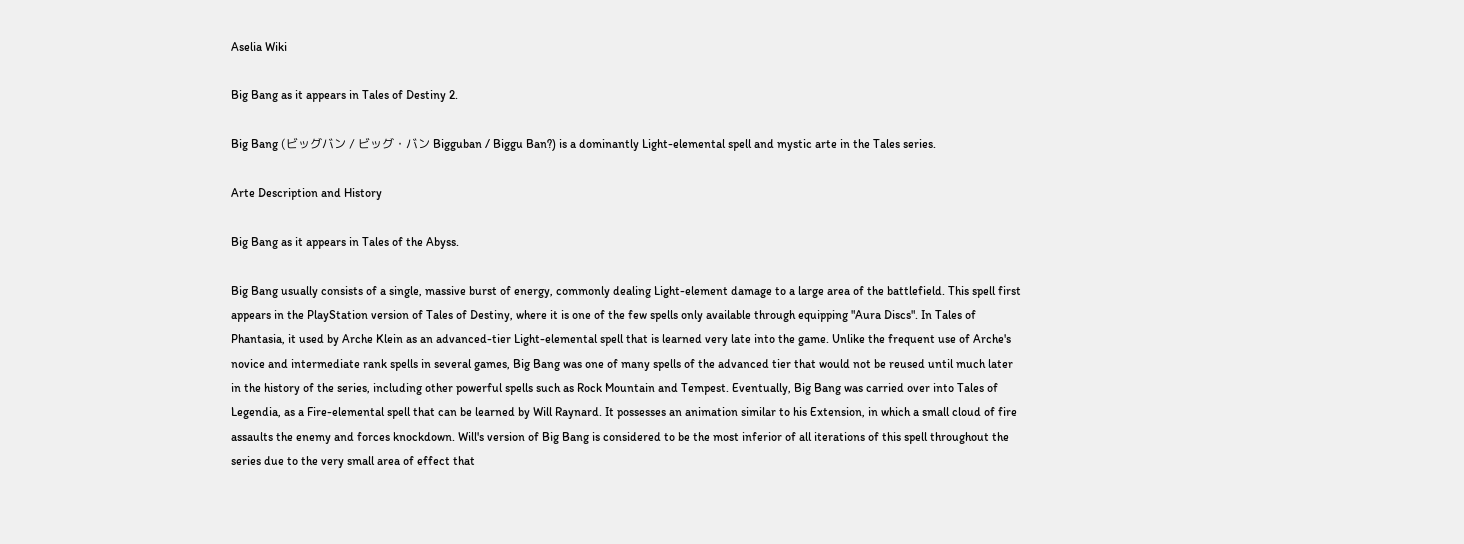Aselia Wiki

Big Bang as it appears in Tales of Destiny 2.

Big Bang (ビッグバン / ビッグ・バン Bigguban / Biggu Ban?) is a dominantly Light-elemental spell and mystic arte in the Tales series.

Arte Description and History

Big Bang as it appears in Tales of the Abyss.

Big Bang usually consists of a single, massive burst of energy, commonly dealing Light-element damage to a large area of the battlefield. This spell first appears in the PlayStation version of Tales of Destiny, where it is one of the few spells only available through equipping "Aura Discs". In Tales of Phantasia, it used by Arche Klein as an advanced-tier Light-elemental spell that is learned very late into the game. Unlike the frequent use of Arche's novice and intermediate rank spells in several games, Big Bang was one of many spells of the advanced tier that would not be reused until much later in the history of the series, including other powerful spells such as Rock Mountain and Tempest. Eventually, Big Bang was carried over into Tales of Legendia, as a Fire-elemental spell that can be learned by Will Raynard. It possesses an animation similar to his Extension, in which a small cloud of fire assaults the enemy and forces knockdown. Will's version of Big Bang is considered to be the most inferior of all iterations of this spell throughout the series due to the very small area of effect that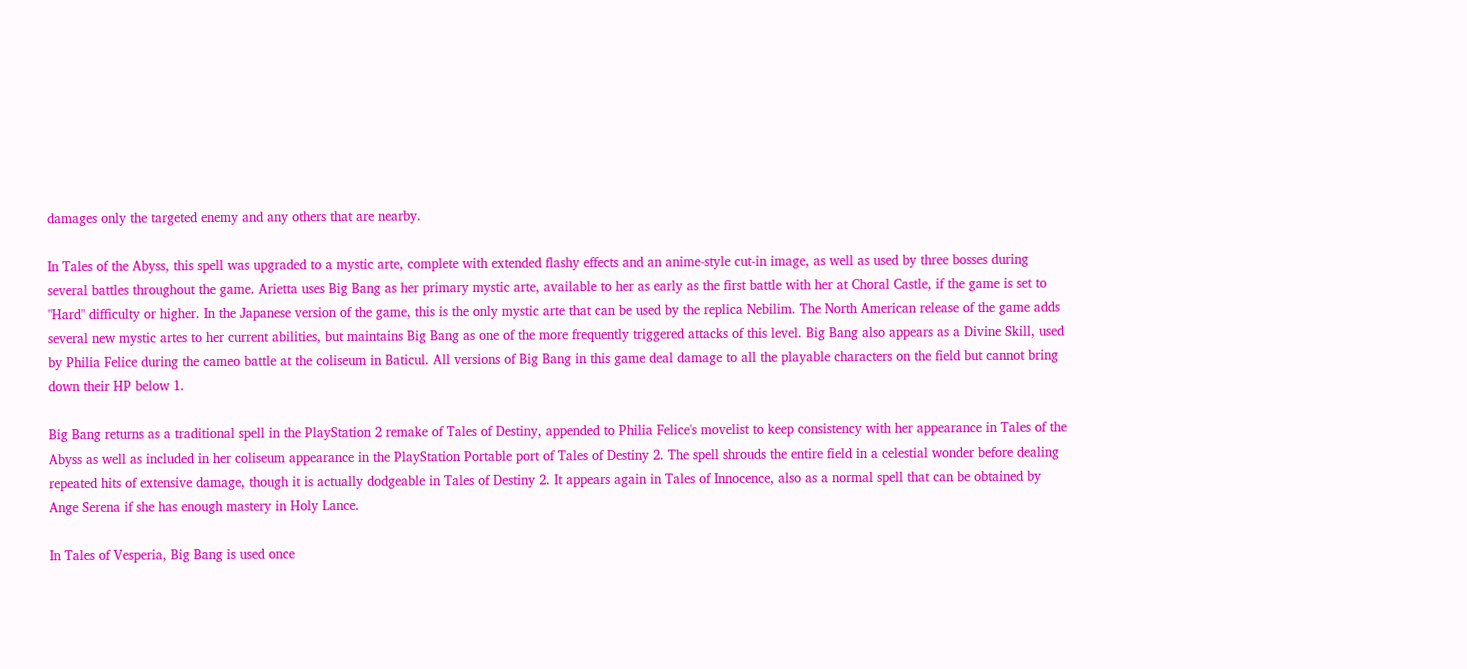damages only the targeted enemy and any others that are nearby.

In Tales of the Abyss, this spell was upgraded to a mystic arte, complete with extended flashy effects and an anime-style cut-in image, as well as used by three bosses during several battles throughout the game. Arietta uses Big Bang as her primary mystic arte, available to her as early as the first battle with her at Choral Castle, if the game is set to "Hard" difficulty or higher. In the Japanese version of the game, this is the only mystic arte that can be used by the replica Nebilim. The North American release of the game adds several new mystic artes to her current abilities, but maintains Big Bang as one of the more frequently triggered attacks of this level. Big Bang also appears as a Divine Skill, used by Philia Felice during the cameo battle at the coliseum in Baticul. All versions of Big Bang in this game deal damage to all the playable characters on the field but cannot bring down their HP below 1.

Big Bang returns as a traditional spell in the PlayStation 2 remake of Tales of Destiny, appended to Philia Felice's movelist to keep consistency with her appearance in Tales of the Abyss as well as included in her coliseum appearance in the PlayStation Portable port of Tales of Destiny 2. The spell shrouds the entire field in a celestial wonder before dealing repeated hits of extensive damage, though it is actually dodgeable in Tales of Destiny 2. It appears again in Tales of Innocence, also as a normal spell that can be obtained by Ange Serena if she has enough mastery in Holy Lance.

In Tales of Vesperia, Big Bang is used once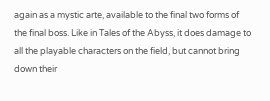again as a mystic arte, available to the final two forms of the final boss. Like in Tales of the Abyss, it does damage to all the playable characters on the field, but cannot bring down their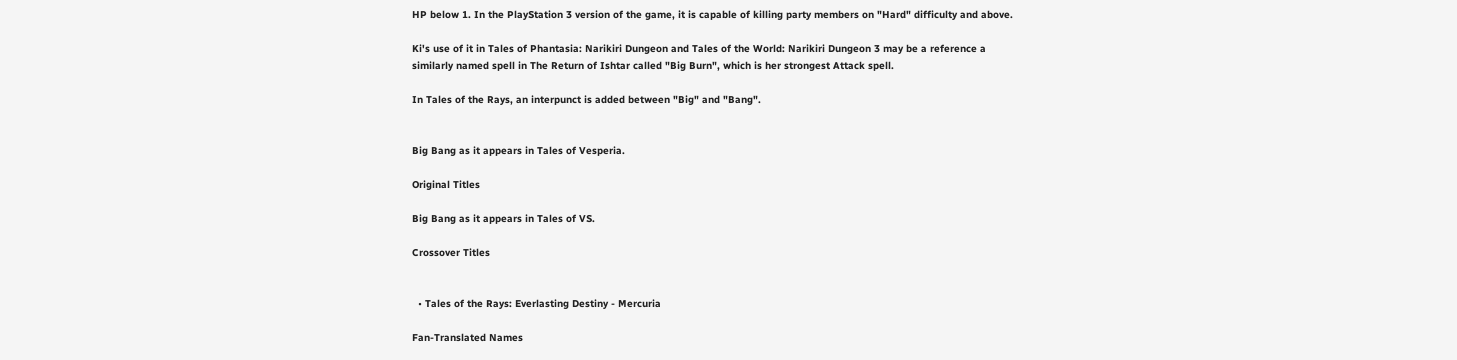HP below 1. In the PlayStation 3 version of the game, it is capable of killing party members on "Hard" difficulty and above.

Ki's use of it in Tales of Phantasia: Narikiri Dungeon and Tales of the World: Narikiri Dungeon 3 may be a reference a similarly named spell in The Return of Ishtar called "Big Burn", which is her strongest Attack spell.

In Tales of the Rays, an interpunct is added between "Big" and "Bang".


Big Bang as it appears in Tales of Vesperia.

Original Titles

Big Bang as it appears in Tales of VS.

Crossover Titles


  • Tales of the Rays: Everlasting Destiny - Mercuria

Fan-Translated Names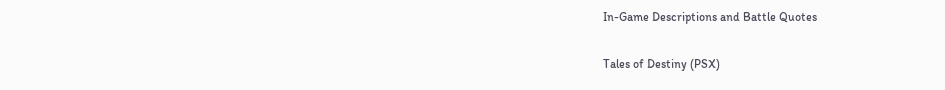In-Game Descriptions and Battle Quotes

Tales of Destiny (PSX)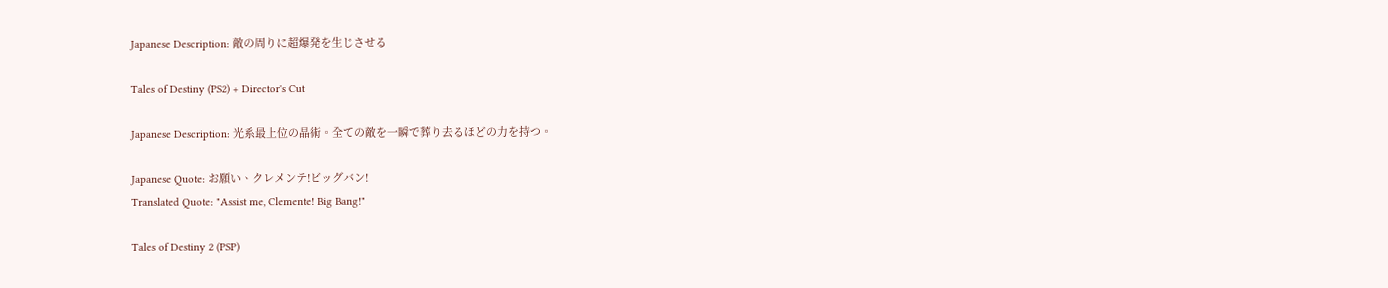Japanese Description: 敵の周りに超爆発を生じさせる

Tales of Destiny (PS2) + Director's Cut

Japanese Description: 光系最上位の晶術。全ての敵を一瞬で葬り去るほどの力を持つ。

Japanese Quote: お願い、クレメンテ!ビッグバン!
Translated Quote: "Assist me, Clemente! Big Bang!"

Tales of Destiny 2 (PSP)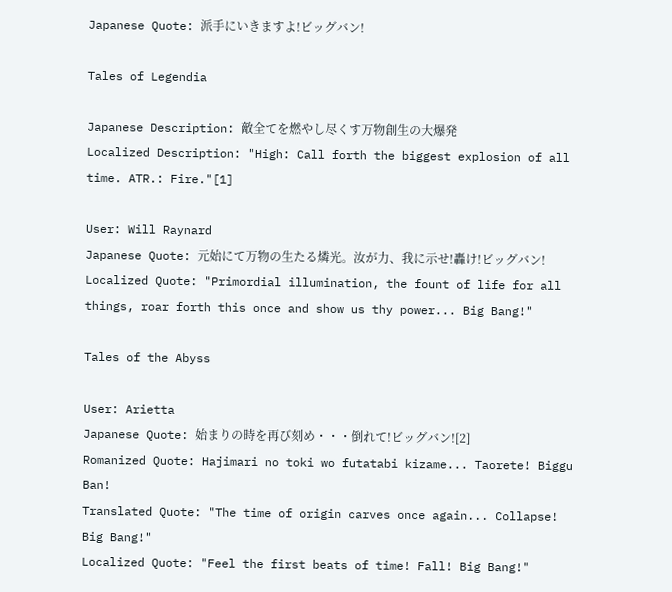Japanese Quote: 派手にいきますよ!ビッグバン!

Tales of Legendia

Japanese Description: 敵全てを燃やし尽くす万物創生の大爆発
Localized Description: "High: Call forth the biggest explosion of all time. ATR.: Fire."[1]

User: Will Raynard
Japanese Quote: 元始にて万物の生たる燐光。汝が力、我に示せ!轟け!ビッグバン!
Localized Quote: "Primordial illumination, the fount of life for all things, roar forth this once and show us thy power... Big Bang!"

Tales of the Abyss

User: Arietta
Japanese Quote: 始まりの時を再び刻め・・・倒れて!ビッグバン![2]
Romanized Quote: Hajimari no toki wo futatabi kizame... Taorete! Biggu Ban!
Translated Quote: "The time of origin carves once again... Collapse! Big Bang!"
Localized Quote: "Feel the first beats of time! Fall! Big Bang!"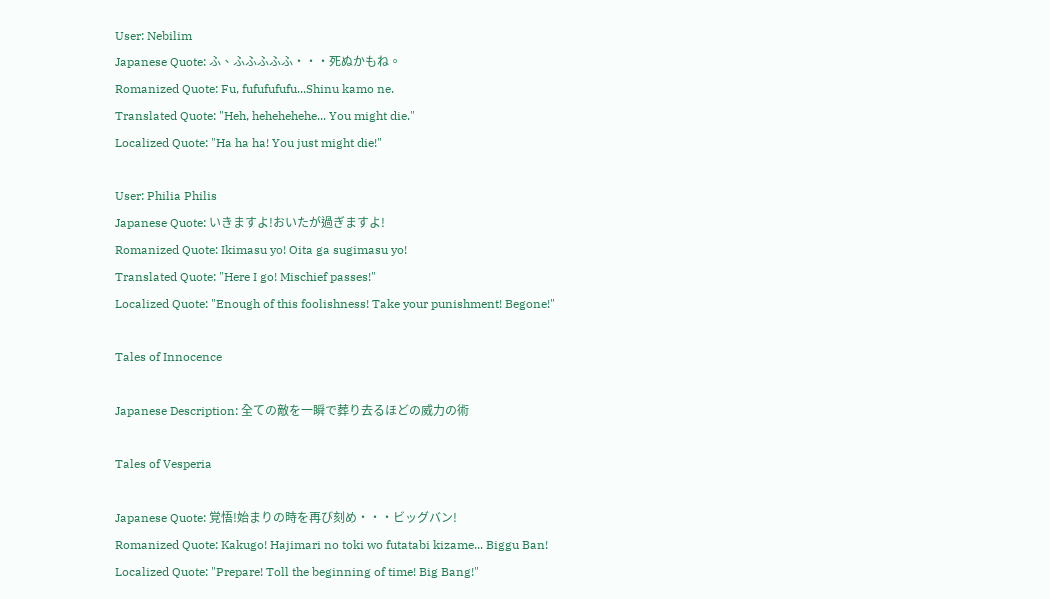User: Nebilim
Japanese Quote: ふ、ふふふふふ・・・死ぬかもね。
Romanized Quote: Fu, fufufufufu...Shinu kamo ne.
Translated Quote: "Heh, hehehehehe... You might die."
Localized Quote: "Ha ha ha! You just might die!"

User: Philia Philis
Japanese Quote: いきますよ!おいたが過ぎますよ!
Romanized Quote: Ikimasu yo! Oita ga sugimasu yo!
Translated Quote: "Here I go! Mischief passes!"
Localized Quote: "Enough of this foolishness! Take your punishment! Begone!"

Tales of Innocence

Japanese Description: 全ての敵を一瞬で葬り去るほどの威力の術

Tales of Vesperia

Japanese Quote: 覚悟!始まりの時を再び刻め・・・ビッグバン!
Romanized Quote: Kakugo! Hajimari no toki wo futatabi kizame... Biggu Ban!
Localized Quote: "Prepare! Toll the beginning of time! Big Bang!"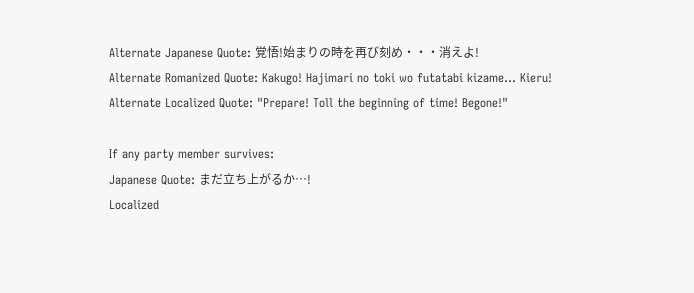Alternate Japanese Quote: 覚悟!始まりの時を再び刻め・・・消えよ!
Alternate Romanized Quote: Kakugo! Hajimari no toki wo futatabi kizame... Kieru!
Alternate Localized Quote: "Prepare! Toll the beginning of time! Begone!"

If any party member survives:
Japanese Quote: まだ立ち上がるか…!
Localized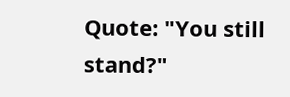Quote: "You still stand?"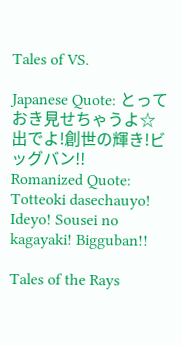Tales of VS.

Japanese Quote: とっておき見せちゃうよ☆ 出でよ!創世の輝き!ビッグバン!!
Romanized Quote: Totteoki dasechauyo! Ideyo! Sousei no kagayaki! Bigguban!!

Tales of the Rays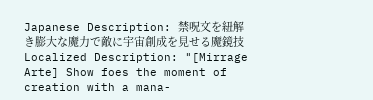Japanese Description: 禁呪文を紐解き膨大な魔力で敵に宇宙創成を見せる魔鏡技
Localized Description: "[Mirrage Arte] Show foes the moment of creation with a mana-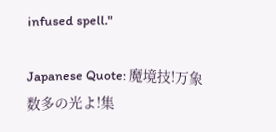infused spell."

Japanese Quote: 魔境技!万象数多の光よ!集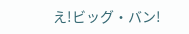え!ビッグ・バン!